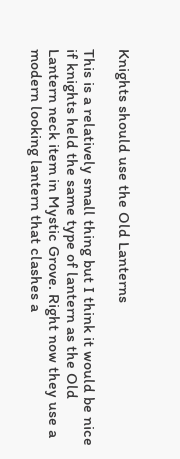Knights should use the Old Lanterns

This is a relatively small thing but I think it would be nice if knights held the same type of lantern as the Old Lantern neck item in Mystic Grove. Right now they use a modern looking lantern that clashes a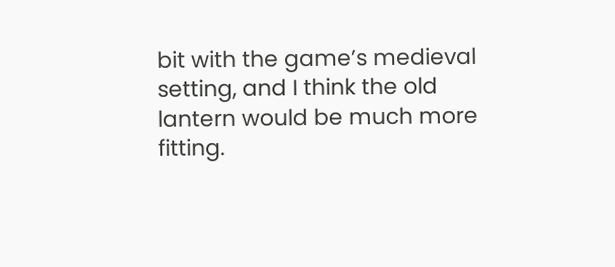bit with the game’s medieval setting, and I think the old lantern would be much more fitting.